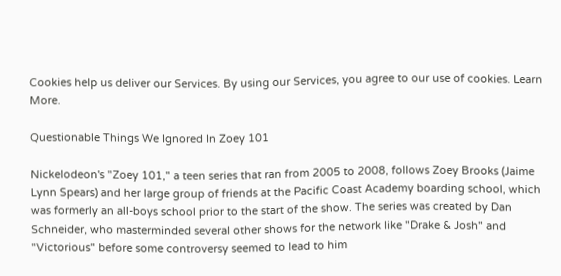Cookies help us deliver our Services. By using our Services, you agree to our use of cookies. Learn More.

Questionable Things We Ignored In Zoey 101

Nickelodeon's "Zoey 101," a teen series that ran from 2005 to 2008, follows Zoey Brooks (Jaime Lynn Spears) and her large group of friends at the Pacific Coast Academy boarding school, which was formerly an all-boys school prior to the start of the show. The series was created by Dan Schneider, who masterminded several other shows for the network like "Drake & Josh" and "Victorious" before some controversy seemed to lead to him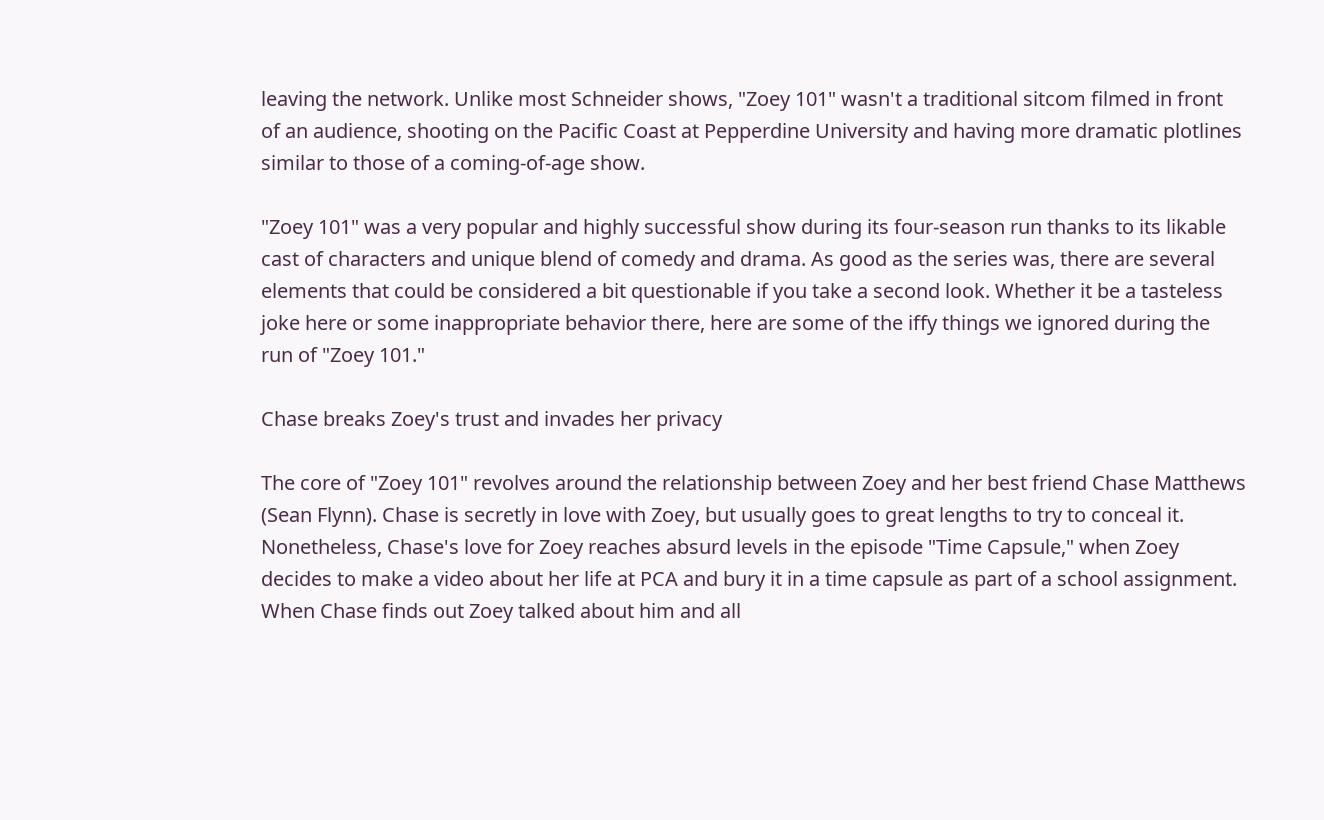leaving the network. Unlike most Schneider shows, "Zoey 101" wasn't a traditional sitcom filmed in front of an audience, shooting on the Pacific Coast at Pepperdine University and having more dramatic plotlines similar to those of a coming-of-age show.

"Zoey 101" was a very popular and highly successful show during its four-season run thanks to its likable cast of characters and unique blend of comedy and drama. As good as the series was, there are several elements that could be considered a bit questionable if you take a second look. Whether it be a tasteless joke here or some inappropriate behavior there, here are some of the iffy things we ignored during the run of "Zoey 101."

Chase breaks Zoey's trust and invades her privacy

The core of "Zoey 101" revolves around the relationship between Zoey and her best friend Chase Matthews (Sean Flynn). Chase is secretly in love with Zoey, but usually goes to great lengths to try to conceal it. Nonetheless, Chase's love for Zoey reaches absurd levels in the episode "Time Capsule," when Zoey decides to make a video about her life at PCA and bury it in a time capsule as part of a school assignment. When Chase finds out Zoey talked about him and all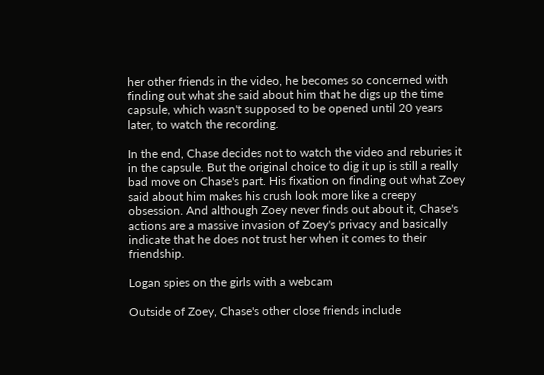her other friends in the video, he becomes so concerned with finding out what she said about him that he digs up the time capsule, which wasn't supposed to be opened until 20 years later, to watch the recording.

In the end, Chase decides not to watch the video and reburies it in the capsule. But the original choice to dig it up is still a really bad move on Chase's part. His fixation on finding out what Zoey said about him makes his crush look more like a creepy obsession. And although Zoey never finds out about it, Chase's actions are a massive invasion of Zoey's privacy and basically indicate that he does not trust her when it comes to their friendship.

Logan spies on the girls with a webcam

Outside of Zoey, Chase's other close friends include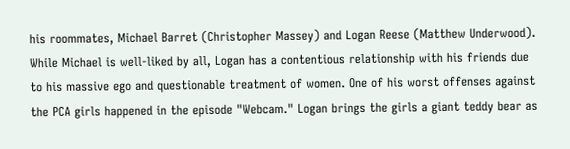his roommates, Michael Barret (Christopher Massey) and Logan Reese (Matthew Underwood). While Michael is well-liked by all, Logan has a contentious relationship with his friends due to his massive ego and questionable treatment of women. One of his worst offenses against the PCA girls happened in the episode "Webcam." Logan brings the girls a giant teddy bear as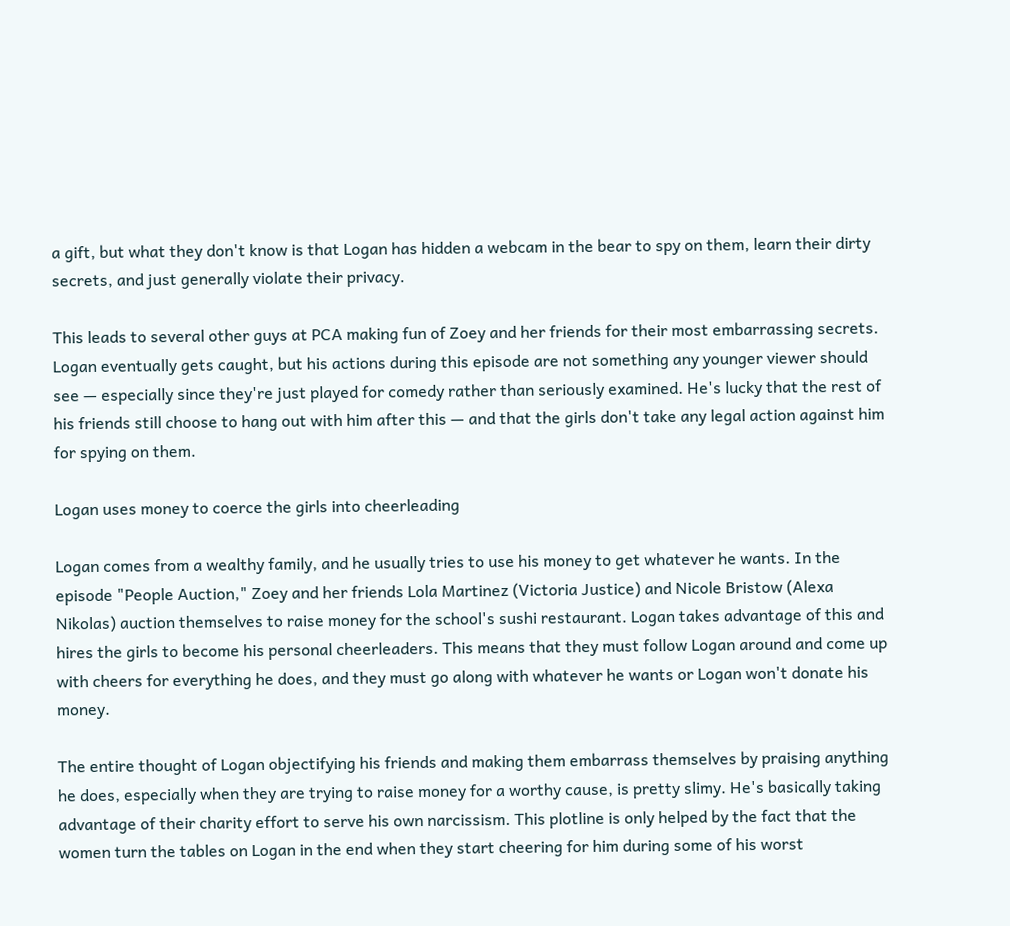a gift, but what they don't know is that Logan has hidden a webcam in the bear to spy on them, learn their dirty secrets, and just generally violate their privacy.

This leads to several other guys at PCA making fun of Zoey and her friends for their most embarrassing secrets. Logan eventually gets caught, but his actions during this episode are not something any younger viewer should see — especially since they're just played for comedy rather than seriously examined. He's lucky that the rest of his friends still choose to hang out with him after this — and that the girls don't take any legal action against him for spying on them.

Logan uses money to coerce the girls into cheerleading

Logan comes from a wealthy family, and he usually tries to use his money to get whatever he wants. In the episode "People Auction," Zoey and her friends Lola Martinez (Victoria Justice) and Nicole Bristow (Alexa Nikolas) auction themselves to raise money for the school's sushi restaurant. Logan takes advantage of this and hires the girls to become his personal cheerleaders. This means that they must follow Logan around and come up with cheers for everything he does, and they must go along with whatever he wants or Logan won't donate his money.

The entire thought of Logan objectifying his friends and making them embarrass themselves by praising anything he does, especially when they are trying to raise money for a worthy cause, is pretty slimy. He's basically taking advantage of their charity effort to serve his own narcissism. This plotline is only helped by the fact that the women turn the tables on Logan in the end when they start cheering for him during some of his worst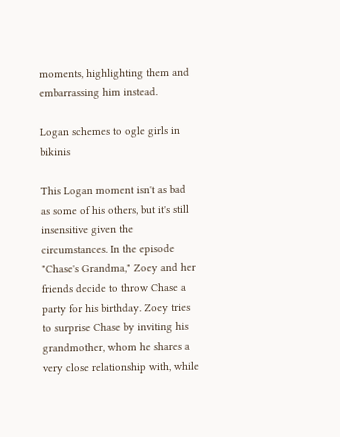moments, highlighting them and embarrassing him instead.

Logan schemes to ogle girls in bikinis

This Logan moment isn't as bad as some of his others, but it's still insensitive given the circumstances. In the episode "Chase's Grandma," Zoey and her friends decide to throw Chase a party for his birthday. Zoey tries to surprise Chase by inviting his grandmother, whom he shares a very close relationship with, while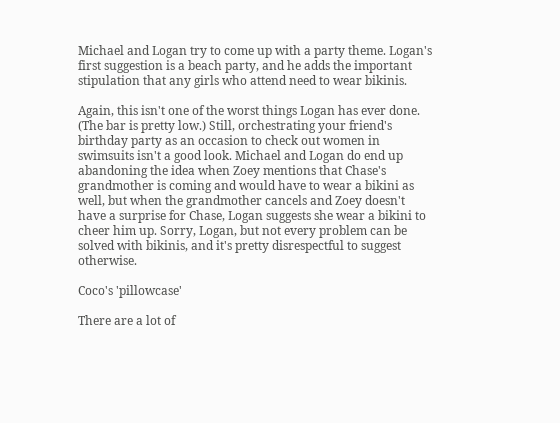Michael and Logan try to come up with a party theme. Logan's first suggestion is a beach party, and he adds the important stipulation that any girls who attend need to wear bikinis.

Again, this isn't one of the worst things Logan has ever done. (The bar is pretty low.) Still, orchestrating your friend's birthday party as an occasion to check out women in swimsuits isn't a good look. Michael and Logan do end up abandoning the idea when Zoey mentions that Chase's grandmother is coming and would have to wear a bikini as well, but when the grandmother cancels and Zoey doesn't have a surprise for Chase, Logan suggests she wear a bikini to cheer him up. Sorry, Logan, but not every problem can be solved with bikinis, and it's pretty disrespectful to suggest otherwise.

Coco's 'pillowcase'

There are a lot of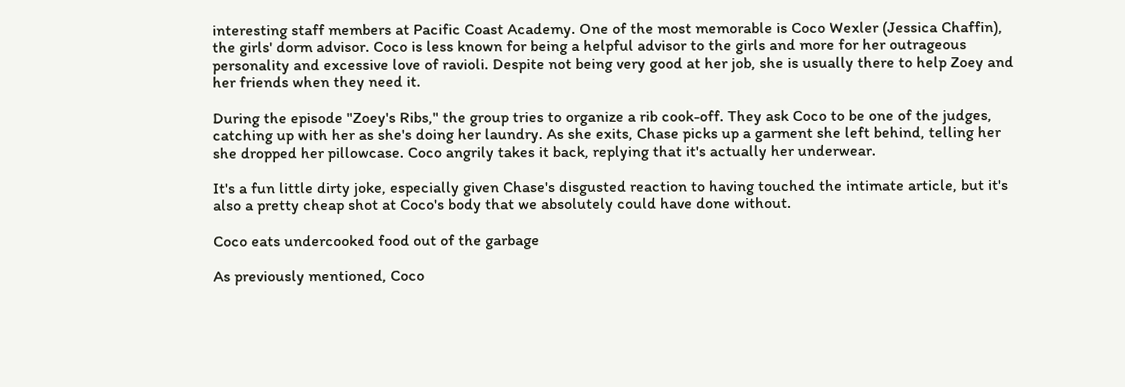interesting staff members at Pacific Coast Academy. One of the most memorable is Coco Wexler (Jessica Chaffin), the girls' dorm advisor. Coco is less known for being a helpful advisor to the girls and more for her outrageous personality and excessive love of ravioli. Despite not being very good at her job, she is usually there to help Zoey and her friends when they need it.

During the episode "Zoey's Ribs," the group tries to organize a rib cook-off. They ask Coco to be one of the judges, catching up with her as she's doing her laundry. As she exits, Chase picks up a garment she left behind, telling her she dropped her pillowcase. Coco angrily takes it back, replying that it's actually her underwear.

It's a fun little dirty joke, especially given Chase's disgusted reaction to having touched the intimate article, but it's also a pretty cheap shot at Coco's body that we absolutely could have done without.

Coco eats undercooked food out of the garbage

As previously mentioned, Coco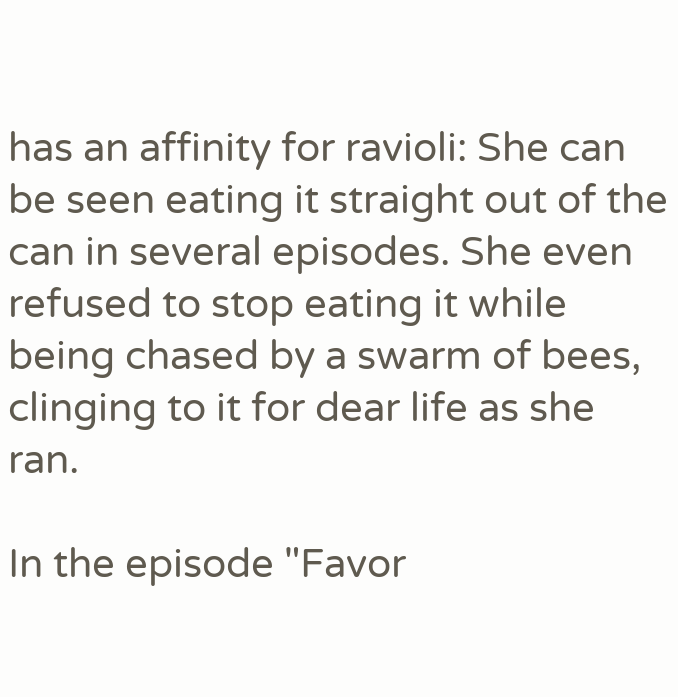has an affinity for ravioli: She can be seen eating it straight out of the can in several episodes. She even refused to stop eating it while being chased by a swarm of bees, clinging to it for dear life as she ran.

In the episode "Favor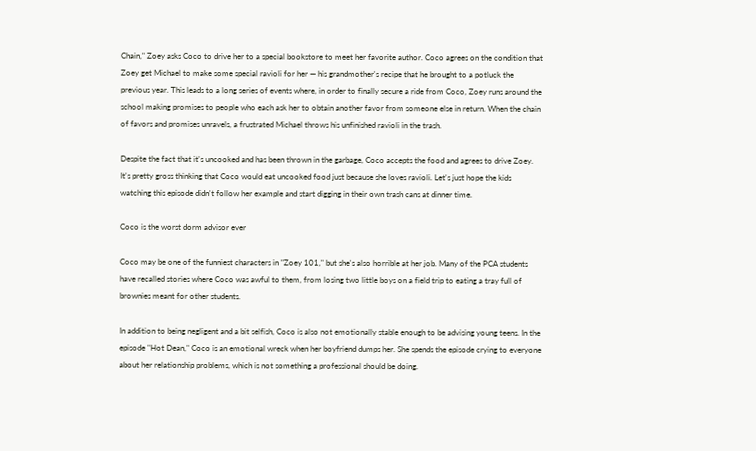Chain," Zoey asks Coco to drive her to a special bookstore to meet her favorite author. Coco agrees on the condition that Zoey get Michael to make some special ravioli for her — his grandmother's recipe that he brought to a potluck the previous year. This leads to a long series of events where, in order to finally secure a ride from Coco, Zoey runs around the school making promises to people who each ask her to obtain another favor from someone else in return. When the chain of favors and promises unravels, a frustrated Michael throws his unfinished ravioli in the trash.

Despite the fact that it's uncooked and has been thrown in the garbage, Coco accepts the food and agrees to drive Zoey. It's pretty gross thinking that Coco would eat uncooked food just because she loves ravioli. Let's just hope the kids watching this episode didn't follow her example and start digging in their own trash cans at dinner time.

Coco is the worst dorm advisor ever

Coco may be one of the funniest characters in "Zoey 101," but she's also horrible at her job. Many of the PCA students have recalled stories where Coco was awful to them, from losing two little boys on a field trip to eating a tray full of brownies meant for other students.

In addition to being negligent and a bit selfish, Coco is also not emotionally stable enough to be advising young teens. In the episode "Hot Dean," Coco is an emotional wreck when her boyfriend dumps her. She spends the episode crying to everyone about her relationship problems, which is not something a professional should be doing.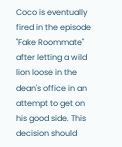Coco is eventually fired in the episode "Fake Roommate" after letting a wild lion loose in the dean's office in an attempt to get on his good side. This decision should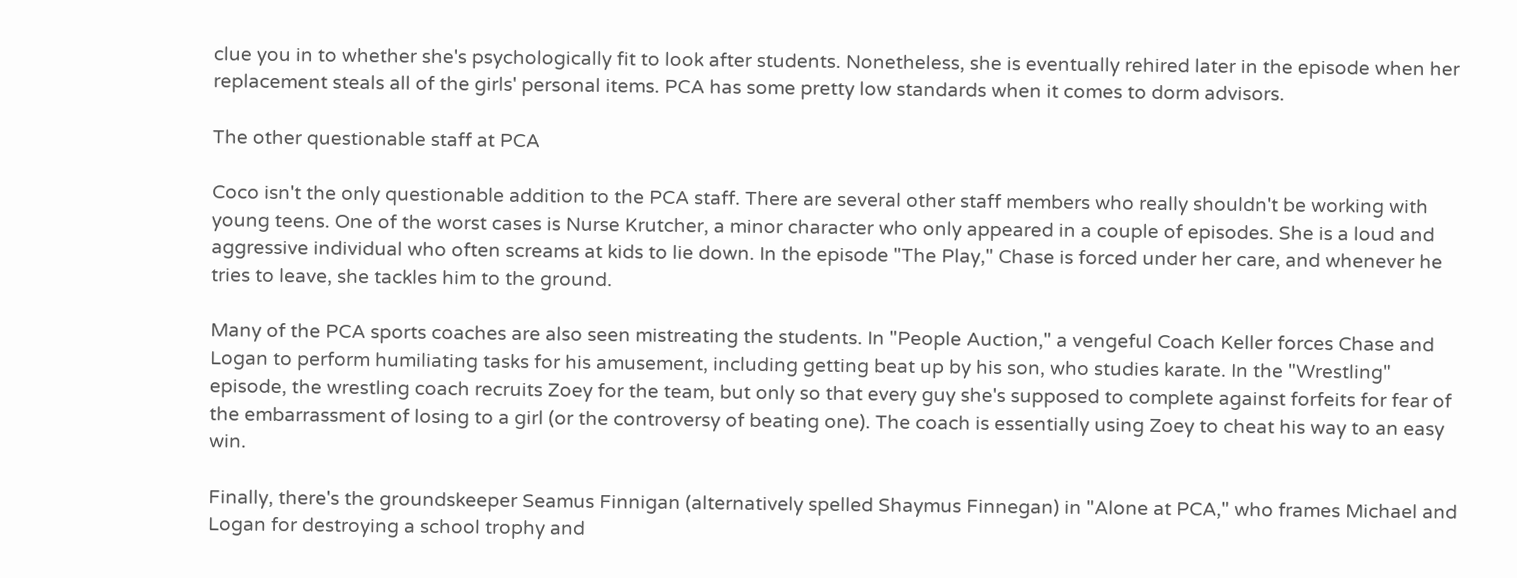clue you in to whether she's psychologically fit to look after students. Nonetheless, she is eventually rehired later in the episode when her replacement steals all of the girls' personal items. PCA has some pretty low standards when it comes to dorm advisors.

The other questionable staff at PCA

Coco isn't the only questionable addition to the PCA staff. There are several other staff members who really shouldn't be working with young teens. One of the worst cases is Nurse Krutcher, a minor character who only appeared in a couple of episodes. She is a loud and aggressive individual who often screams at kids to lie down. In the episode "The Play," Chase is forced under her care, and whenever he tries to leave, she tackles him to the ground.

Many of the PCA sports coaches are also seen mistreating the students. In "People Auction," a vengeful Coach Keller forces Chase and Logan to perform humiliating tasks for his amusement, including getting beat up by his son, who studies karate. In the "Wrestling" episode, the wrestling coach recruits Zoey for the team, but only so that every guy she's supposed to complete against forfeits for fear of the embarrassment of losing to a girl (or the controversy of beating one). The coach is essentially using Zoey to cheat his way to an easy win.

Finally, there's the groundskeeper Seamus Finnigan (alternatively spelled Shaymus Finnegan) in "Alone at PCA," who frames Michael and Logan for destroying a school trophy and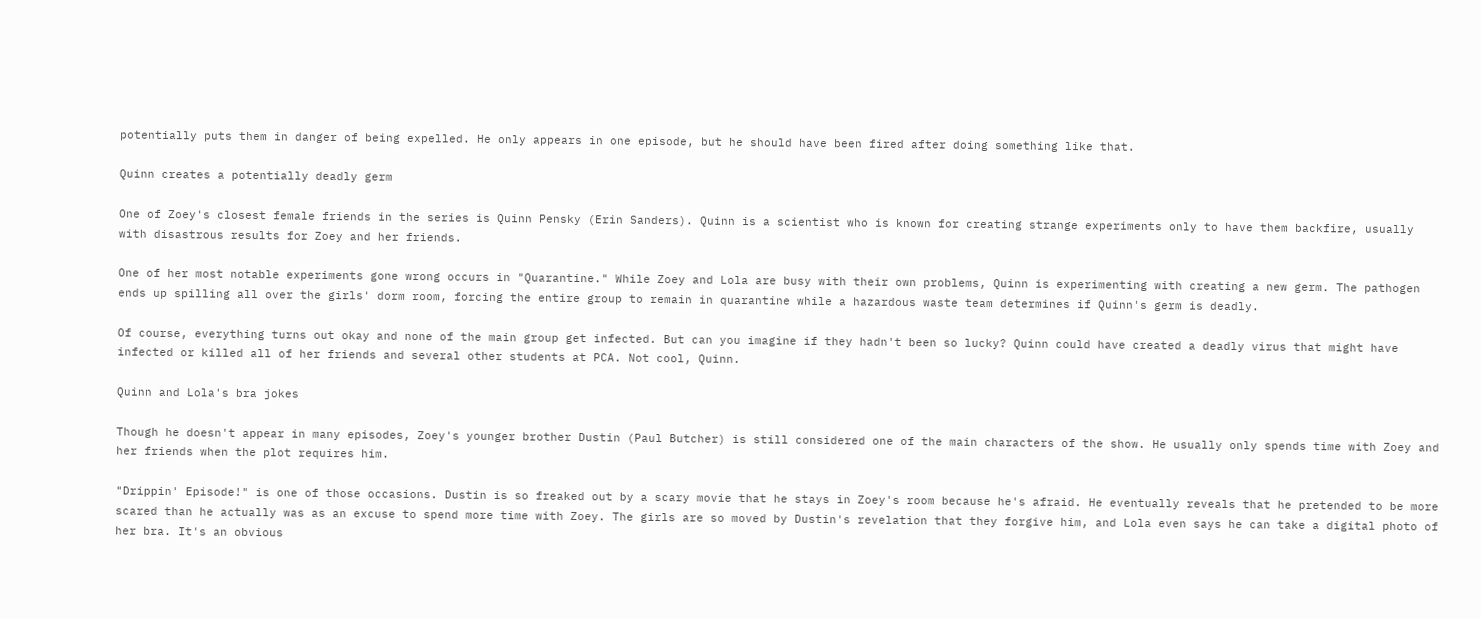potentially puts them in danger of being expelled. He only appears in one episode, but he should have been fired after doing something like that.

Quinn creates a potentially deadly germ

One of Zoey's closest female friends in the series is Quinn Pensky (Erin Sanders). Quinn is a scientist who is known for creating strange experiments only to have them backfire, usually with disastrous results for Zoey and her friends.

One of her most notable experiments gone wrong occurs in "Quarantine." While Zoey and Lola are busy with their own problems, Quinn is experimenting with creating a new germ. The pathogen ends up spilling all over the girls' dorm room, forcing the entire group to remain in quarantine while a hazardous waste team determines if Quinn's germ is deadly.

Of course, everything turns out okay and none of the main group get infected. But can you imagine if they hadn't been so lucky? Quinn could have created a deadly virus that might have infected or killed all of her friends and several other students at PCA. Not cool, Quinn.

Quinn and Lola's bra jokes

Though he doesn't appear in many episodes, Zoey's younger brother Dustin (Paul Butcher) is still considered one of the main characters of the show. He usually only spends time with Zoey and her friends when the plot requires him.

"Drippin' Episode!" is one of those occasions. Dustin is so freaked out by a scary movie that he stays in Zoey's room because he's afraid. He eventually reveals that he pretended to be more scared than he actually was as an excuse to spend more time with Zoey. The girls are so moved by Dustin's revelation that they forgive him, and Lola even says he can take a digital photo of her bra. It's an obvious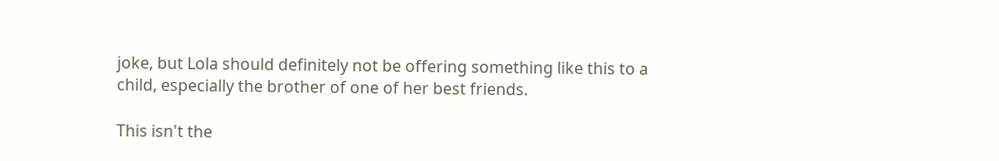joke, but Lola should definitely not be offering something like this to a child, especially the brother of one of her best friends.

This isn't the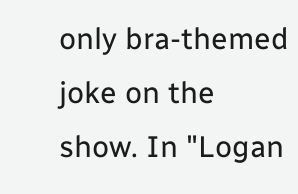only bra-themed joke on the show. In "Logan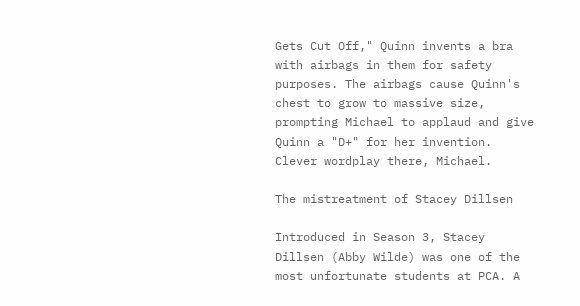Gets Cut Off," Quinn invents a bra with airbags in them for safety purposes. The airbags cause Quinn's chest to grow to massive size, prompting Michael to applaud and give Quinn a "D+" for her invention. Clever wordplay there, Michael.

The mistreatment of Stacey Dillsen

Introduced in Season 3, Stacey Dillsen (Abby Wilde) was one of the most unfortunate students at PCA. A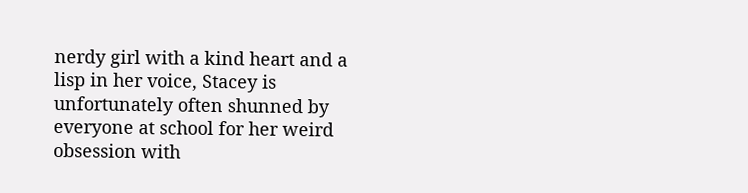nerdy girl with a kind heart and a lisp in her voice, Stacey is unfortunately often shunned by everyone at school for her weird obsession with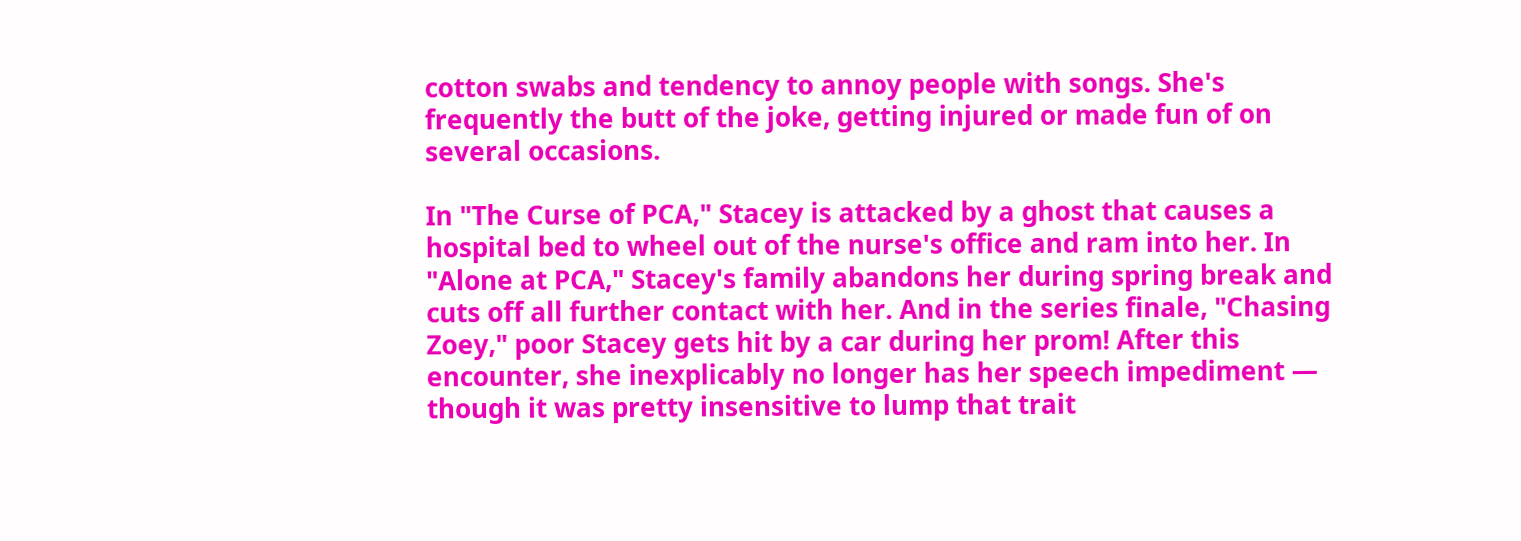cotton swabs and tendency to annoy people with songs. She's frequently the butt of the joke, getting injured or made fun of on several occasions.

In "The Curse of PCA," Stacey is attacked by a ghost that causes a hospital bed to wheel out of the nurse's office and ram into her. In "Alone at PCA," Stacey's family abandons her during spring break and cuts off all further contact with her. And in the series finale, "Chasing Zoey," poor Stacey gets hit by a car during her prom! After this encounter, she inexplicably no longer has her speech impediment — though it was pretty insensitive to lump that trait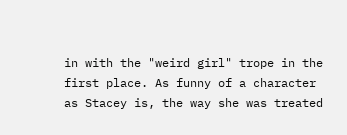in with the "weird girl" trope in the first place. As funny of a character as Stacey is, the way she was treated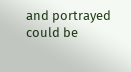and portrayed could be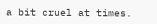a bit cruel at times.